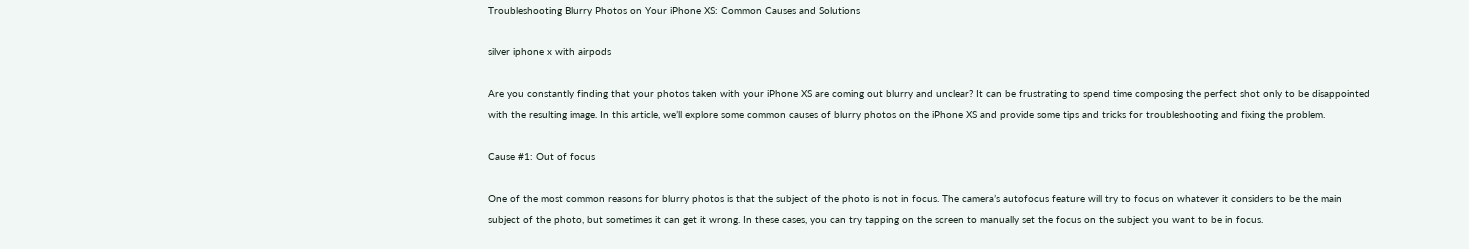Troubleshooting Blurry Photos on Your iPhone XS: Common Causes and Solutions

silver iphone x with airpods

Are you constantly finding that your photos taken with your iPhone XS are coming out blurry and unclear? It can be frustrating to spend time composing the perfect shot only to be disappointed with the resulting image. In this article, we’ll explore some common causes of blurry photos on the iPhone XS and provide some tips and tricks for troubleshooting and fixing the problem.

Cause #1: Out of focus

One of the most common reasons for blurry photos is that the subject of the photo is not in focus. The camera’s autofocus feature will try to focus on whatever it considers to be the main subject of the photo, but sometimes it can get it wrong. In these cases, you can try tapping on the screen to manually set the focus on the subject you want to be in focus.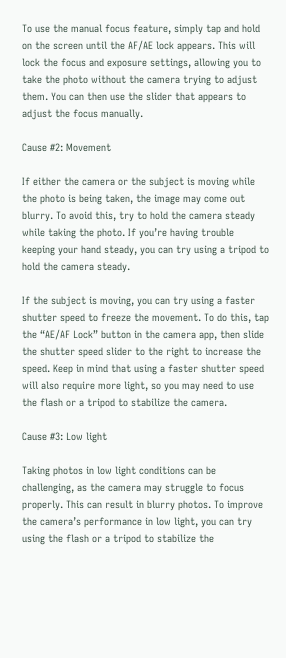To use the manual focus feature, simply tap and hold on the screen until the AF/AE lock appears. This will lock the focus and exposure settings, allowing you to take the photo without the camera trying to adjust them. You can then use the slider that appears to adjust the focus manually.

Cause #2: Movement

If either the camera or the subject is moving while the photo is being taken, the image may come out blurry. To avoid this, try to hold the camera steady while taking the photo. If you’re having trouble keeping your hand steady, you can try using a tripod to hold the camera steady.

If the subject is moving, you can try using a faster shutter speed to freeze the movement. To do this, tap the “AE/AF Lock” button in the camera app, then slide the shutter speed slider to the right to increase the speed. Keep in mind that using a faster shutter speed will also require more light, so you may need to use the flash or a tripod to stabilize the camera.

Cause #3: Low light

Taking photos in low light conditions can be challenging, as the camera may struggle to focus properly. This can result in blurry photos. To improve the camera’s performance in low light, you can try using the flash or a tripod to stabilize the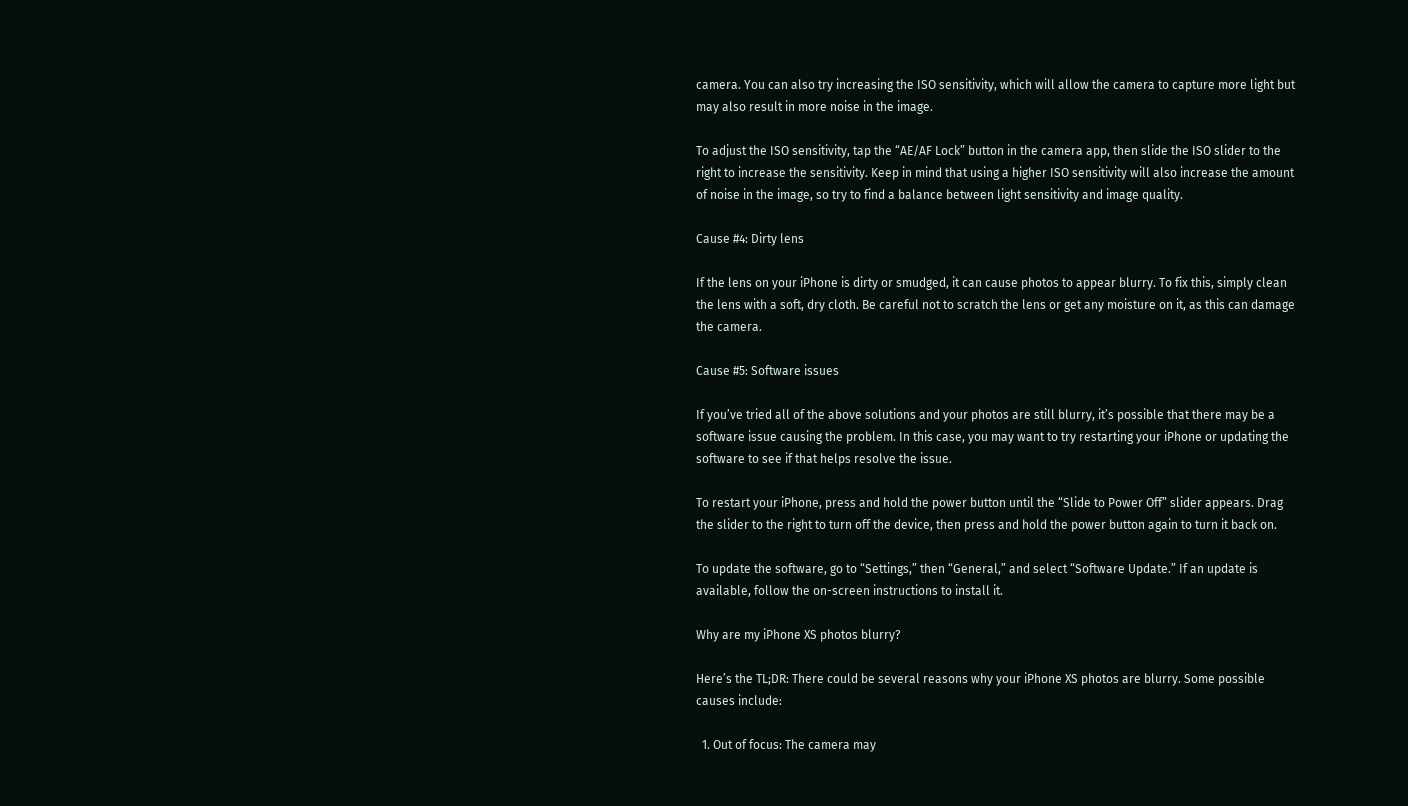camera. You can also try increasing the ISO sensitivity, which will allow the camera to capture more light but may also result in more noise in the image.

To adjust the ISO sensitivity, tap the “AE/AF Lock” button in the camera app, then slide the ISO slider to the right to increase the sensitivity. Keep in mind that using a higher ISO sensitivity will also increase the amount of noise in the image, so try to find a balance between light sensitivity and image quality.

Cause #4: Dirty lens

If the lens on your iPhone is dirty or smudged, it can cause photos to appear blurry. To fix this, simply clean the lens with a soft, dry cloth. Be careful not to scratch the lens or get any moisture on it, as this can damage the camera.

Cause #5: Software issues

If you’ve tried all of the above solutions and your photos are still blurry, it’s possible that there may be a software issue causing the problem. In this case, you may want to try restarting your iPhone or updating the software to see if that helps resolve the issue.

To restart your iPhone, press and hold the power button until the “Slide to Power Off” slider appears. Drag the slider to the right to turn off the device, then press and hold the power button again to turn it back on.

To update the software, go to “Settings,” then “General,” and select “Software Update.” If an update is available, follow the on-screen instructions to install it.

Why are my iPhone XS photos blurry?

Here’s the TL;DR: There could be several reasons why your iPhone XS photos are blurry. Some possible causes include:

  1. Out of focus: The camera may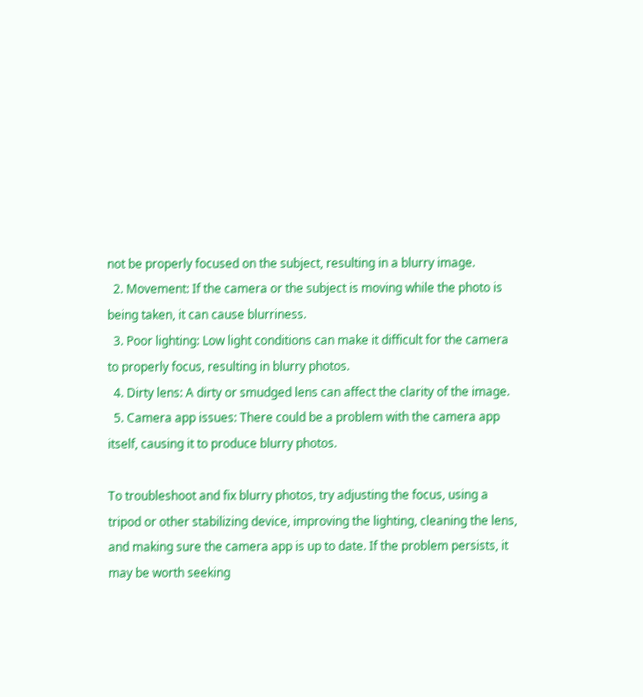not be properly focused on the subject, resulting in a blurry image.
  2. Movement: If the camera or the subject is moving while the photo is being taken, it can cause blurriness.
  3. Poor lighting: Low light conditions can make it difficult for the camera to properly focus, resulting in blurry photos.
  4. Dirty lens: A dirty or smudged lens can affect the clarity of the image.
  5. Camera app issues: There could be a problem with the camera app itself, causing it to produce blurry photos.

To troubleshoot and fix blurry photos, try adjusting the focus, using a tripod or other stabilizing device, improving the lighting, cleaning the lens, and making sure the camera app is up to date. If the problem persists, it may be worth seeking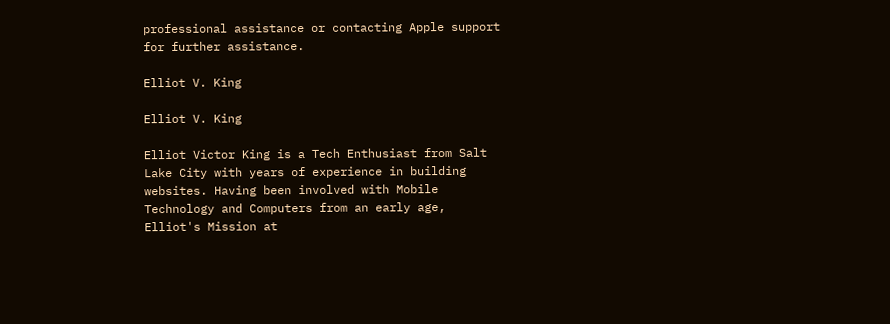professional assistance or contacting Apple support for further assistance.

Elliot V. King

Elliot V. King

Elliot Victor King is a Tech Enthusiast from Salt Lake City with years of experience in building websites. Having been involved with Mobile Technology and Computers from an early age, Elliot's Mission at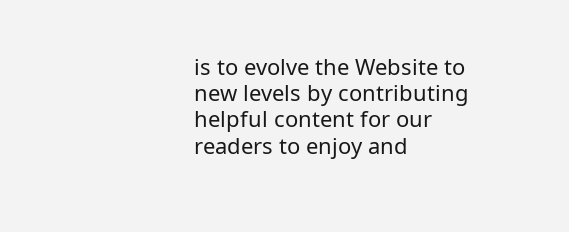is to evolve the Website to new levels by contributing helpful content for our readers to enjoy and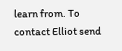learn from. To contact Elliot send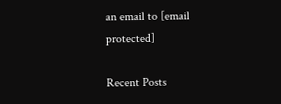an email to [email protected]

Recent Posts